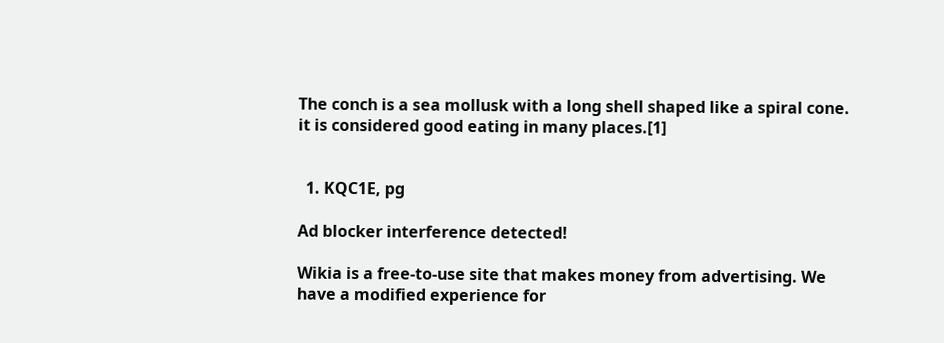The conch is a sea mollusk with a long shell shaped like a spiral cone. it is considered good eating in many places.[1]


  1. KQC1E, pg

Ad blocker interference detected!

Wikia is a free-to-use site that makes money from advertising. We have a modified experience for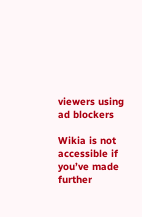viewers using ad blockers

Wikia is not accessible if you’ve made further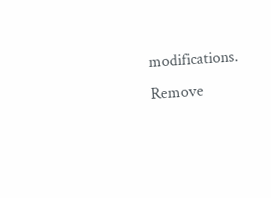modifications. Remove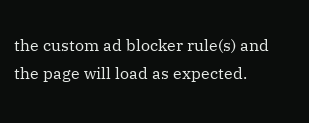the custom ad blocker rule(s) and the page will load as expected.